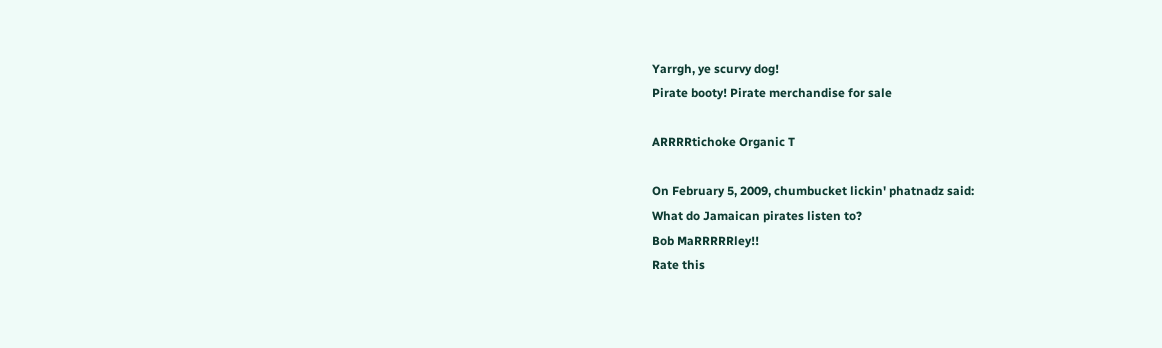Yarrgh, ye scurvy dog!
Pirate booty! Pirate merchandise for sale

ARRRRtichoke Organic T

On February 5, 2009, chumbucket lickin' phatnadz said:
What do Jamaican pirates listen to?
Bob MaRRRRRley!!
Rate this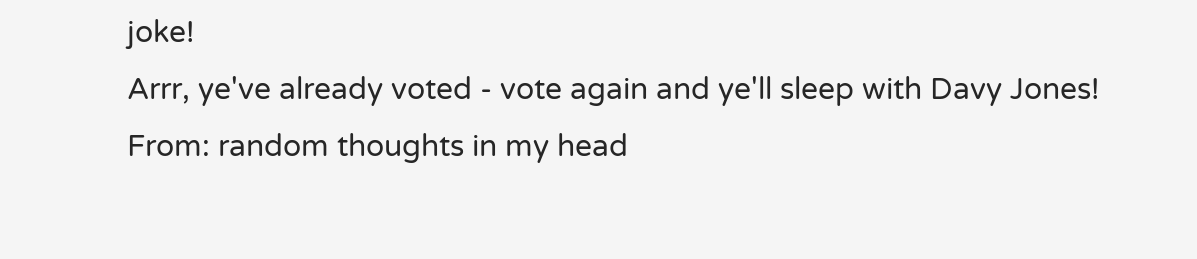joke!
Arrr, ye've already voted - vote again and ye'll sleep with Davy Jones!
From: random thoughts in my head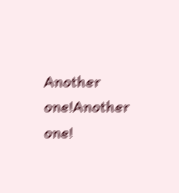Another one!Another one!